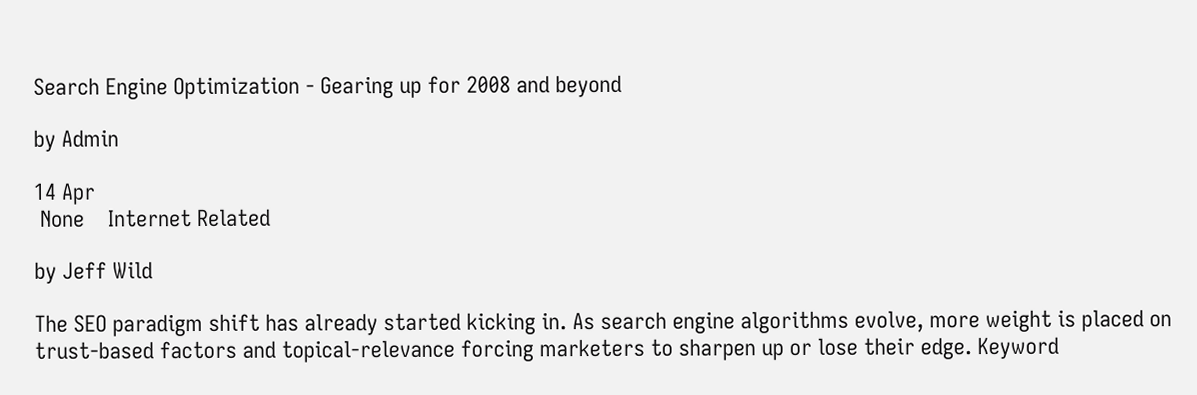Search Engine Optimization - Gearing up for 2008 and beyond

by Admin

14 Apr
 None    Internet Related

by Jeff Wild

The SEO paradigm shift has already started kicking in. As search engine algorithms evolve, more weight is placed on trust-based factors and topical-relevance forcing marketers to sharpen up or lose their edge. Keyword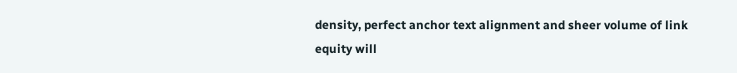density, perfect anchor text alignment and sheer volume of link equity will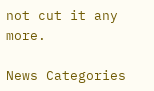not cut it any more.

News Categories